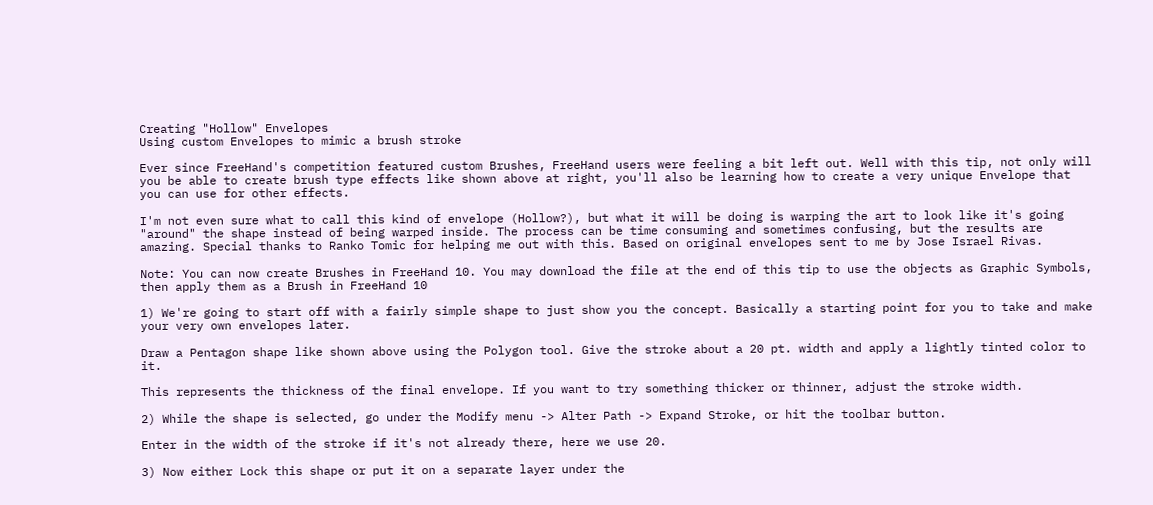Creating "Hollow" Envelopes
Using custom Envelopes to mimic a brush stroke

Ever since FreeHand's competition featured custom Brushes, FreeHand users were feeling a bit left out. Well with this tip, not only will you be able to create brush type effects like shown above at right, you'll also be learning how to create a very unique Envelope that you can use for other effects.

I'm not even sure what to call this kind of envelope (Hollow?), but what it will be doing is warping the art to look like it's going "around" the shape instead of being warped inside. The process can be time consuming and sometimes confusing, but the results are amazing. Special thanks to Ranko Tomic for helping me out with this. Based on original envelopes sent to me by Jose Israel Rivas.

Note: You can now create Brushes in FreeHand 10. You may download the file at the end of this tip to use the objects as Graphic Symbols, then apply them as a Brush in FreeHand 10

1) We're going to start off with a fairly simple shape to just show you the concept. Basically a starting point for you to take and make your very own envelopes later.

Draw a Pentagon shape like shown above using the Polygon tool. Give the stroke about a 20 pt. width and apply a lightly tinted color to it.

This represents the thickness of the final envelope. If you want to try something thicker or thinner, adjust the stroke width.

2) While the shape is selected, go under the Modify menu -> Alter Path -> Expand Stroke, or hit the toolbar button.

Enter in the width of the stroke if it's not already there, here we use 20.

3) Now either Lock this shape or put it on a separate layer under the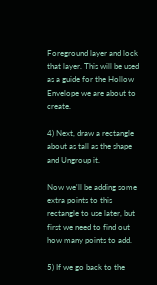Foreground layer and lock that layer. This will be used as a guide for the Hollow Envelope we are about to create.

4) Next, draw a rectangle about as tall as the shape and Ungroup it.

Now we'll be adding some extra points to this rectangle to use later, but first we need to find out how many points to add.

5) If we go back to the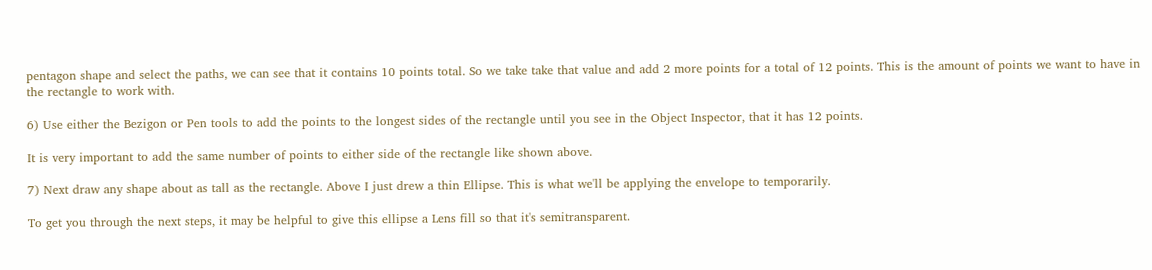pentagon shape and select the paths, we can see that it contains 10 points total. So we take take that value and add 2 more points for a total of 12 points. This is the amount of points we want to have in the rectangle to work with.

6) Use either the Bezigon or Pen tools to add the points to the longest sides of the rectangle until you see in the Object Inspector, that it has 12 points.

It is very important to add the same number of points to either side of the rectangle like shown above.

7) Next draw any shape about as tall as the rectangle. Above I just drew a thin Ellipse. This is what we'll be applying the envelope to temporarily.

To get you through the next steps, it may be helpful to give this ellipse a Lens fill so that it's semitransparent.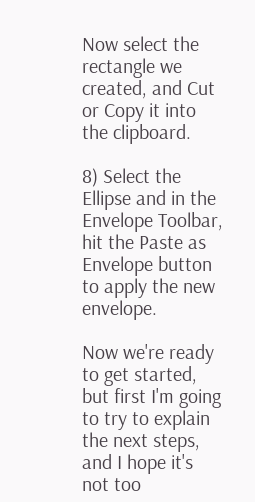Now select the rectangle we created, and Cut or Copy it into the clipboard.

8) Select the Ellipse and in the Envelope Toolbar, hit the Paste as Envelope button to apply the new envelope.

Now we're ready to get started, but first I'm going to try to explain the next steps, and I hope it's not too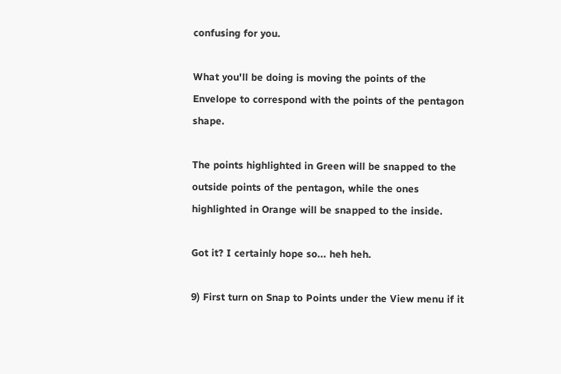confusing for you.

What you'll be doing is moving the points of the Envelope to correspond with the points of the pentagon shape.

The points highlighted in Green will be snapped to the outside points of the pentagon, while the ones highlighted in Orange will be snapped to the inside.

Got it? I certainly hope so... heh heh.

9) First turn on Snap to Points under the View menu if it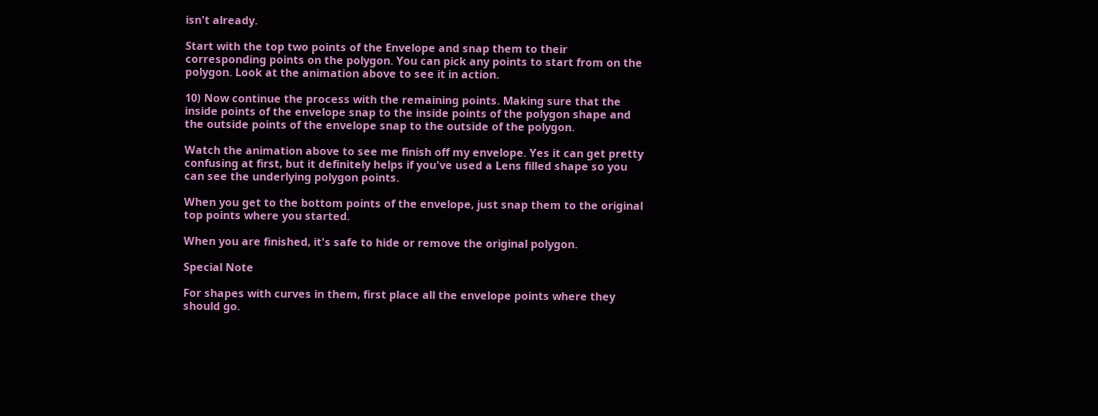isn't already.

Start with the top two points of the Envelope and snap them to their corresponding points on the polygon. You can pick any points to start from on the polygon. Look at the animation above to see it in action.

10) Now continue the process with the remaining points. Making sure that the inside points of the envelope snap to the inside points of the polygon shape and the outside points of the envelope snap to the outside of the polygon.

Watch the animation above to see me finish off my envelope. Yes it can get pretty confusing at first, but it definitely helps if you've used a Lens filled shape so you can see the underlying polygon points.

When you get to the bottom points of the envelope, just snap them to the original top points where you started.

When you are finished, it's safe to hide or remove the original polygon.

Special Note

For shapes with curves in them, first place all the envelope points where they should go.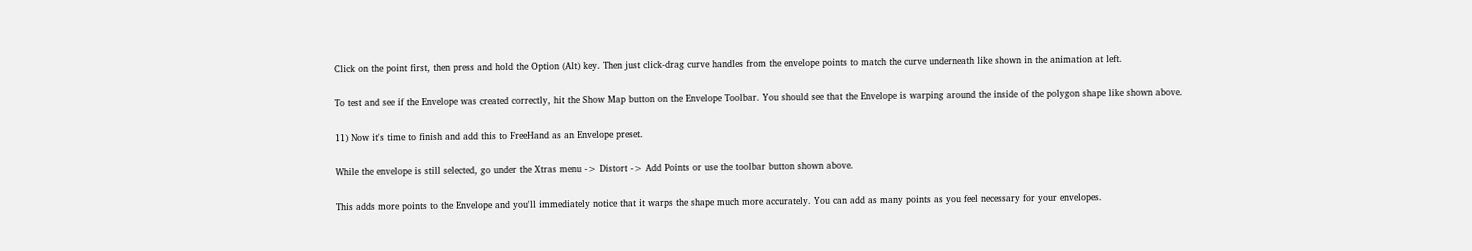Click on the point first, then press and hold the Option (Alt) key. Then just click-drag curve handles from the envelope points to match the curve underneath like shown in the animation at left.

To test and see if the Envelope was created correctly, hit the Show Map button on the Envelope Toolbar. You should see that the Envelope is warping around the inside of the polygon shape like shown above.

11) Now it's time to finish and add this to FreeHand as an Envelope preset.

While the envelope is still selected, go under the Xtras menu -> Distort -> Add Points or use the toolbar button shown above.

This adds more points to the Envelope and you'll immediately notice that it warps the shape much more accurately. You can add as many points as you feel necessary for your envelopes.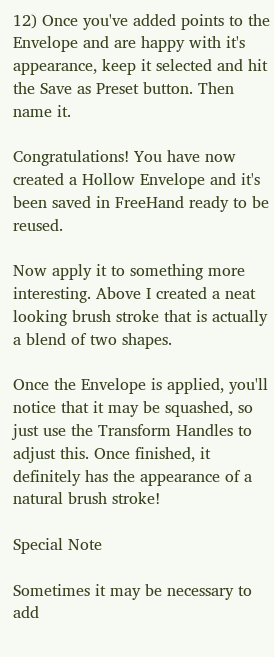12) Once you've added points to the Envelope and are happy with it's appearance, keep it selected and hit the Save as Preset button. Then name it.

Congratulations! You have now created a Hollow Envelope and it's been saved in FreeHand ready to be reused.

Now apply it to something more interesting. Above I created a neat looking brush stroke that is actually a blend of two shapes.

Once the Envelope is applied, you'll notice that it may be squashed, so just use the Transform Handles to adjust this. Once finished, it definitely has the appearance of a natural brush stroke!

Special Note

Sometimes it may be necessary to add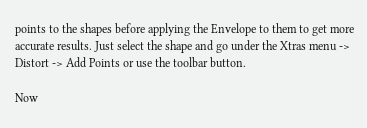points to the shapes before applying the Envelope to them to get more accurate results. Just select the shape and go under the Xtras menu -> Distort -> Add Points or use the toolbar button.

Now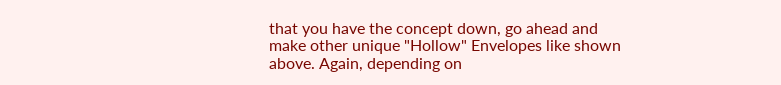that you have the concept down, go ahead and make other unique "Hollow" Envelopes like shown above. Again, depending on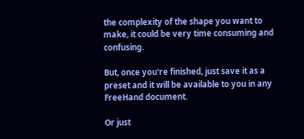the complexity of the shape you want to make, it could be very time consuming and confusing.

But, once you're finished, just save it as a preset and it will be available to you in any FreeHand document.

Or just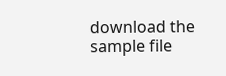download the sample file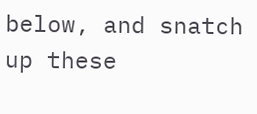below, and snatch up these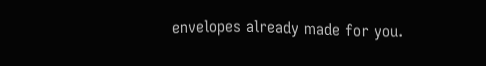envelopes already made for you.